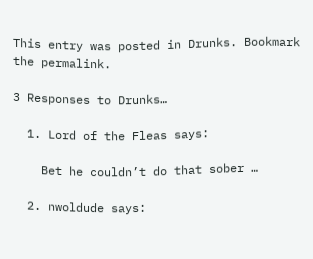This entry was posted in Drunks. Bookmark the permalink.

3 Responses to Drunks…

  1. Lord of the Fleas says:

    Bet he couldn’t do that sober …

  2. nwoldude says: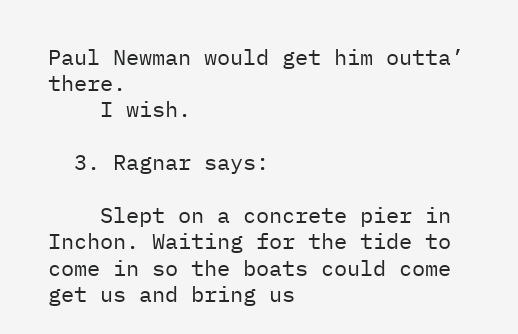Paul Newman would get him outta’ there.
    I wish.

  3. Ragnar says:

    Slept on a concrete pier in Inchon. Waiting for the tide to come in so the boats could come get us and bring us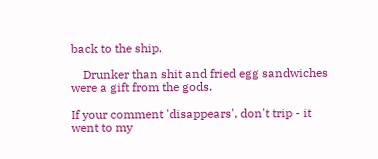back to the ship.

    Drunker than shit and fried egg sandwiches were a gift from the gods.

If your comment 'disappears', don't trip - it went to my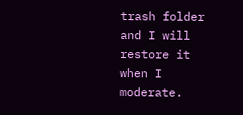trash folder and I will restore it when I moderate.